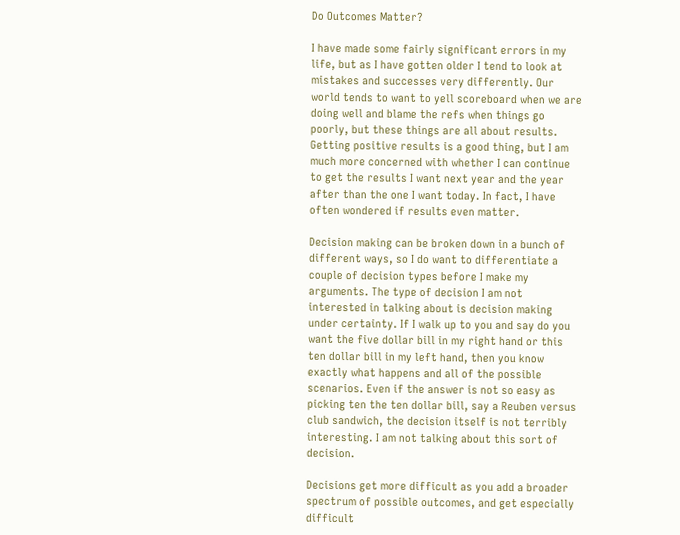Do Outcomes Matter?

I have made some fairly significant errors in my life, but as I have gotten older I tend to look at mistakes and successes very differently. Our world tends to want to yell scoreboard when we are doing well and blame the refs when things go poorly, but these things are all about results. Getting positive results is a good thing, but I am much more concerned with whether I can continue to get the results I want next year and the year after than the one I want today. In fact, I have often wondered if results even matter.

Decision making can be broken down in a bunch of different ways, so I do want to differentiate a couple of decision types before I make my arguments. The type of decision I am not interested in talking about is decision making under certainty. If I walk up to you and say do you want the five dollar bill in my right hand or this ten dollar bill in my left hand, then you know exactly what happens and all of the possible scenarios. Even if the answer is not so easy as picking ten the ten dollar bill, say a Reuben versus club sandwich, the decision itself is not terribly interesting. I am not talking about this sort of decision.

Decisions get more difficult as you add a broader spectrum of possible outcomes, and get especially difficult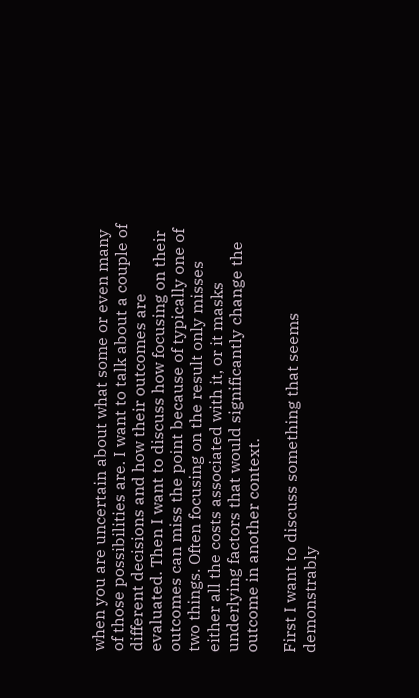when you are uncertain about what some or even many of those possibilities are. I want to talk about a couple of different decisions and how their outcomes are evaluated. Then I want to discuss how focusing on their outcomes can miss the point because of typically one of two things. Often focusing on the result only misses either all the costs associated with it, or it masks underlying factors that would significantly change the outcome in another context.

First I want to discuss something that seems demonstrably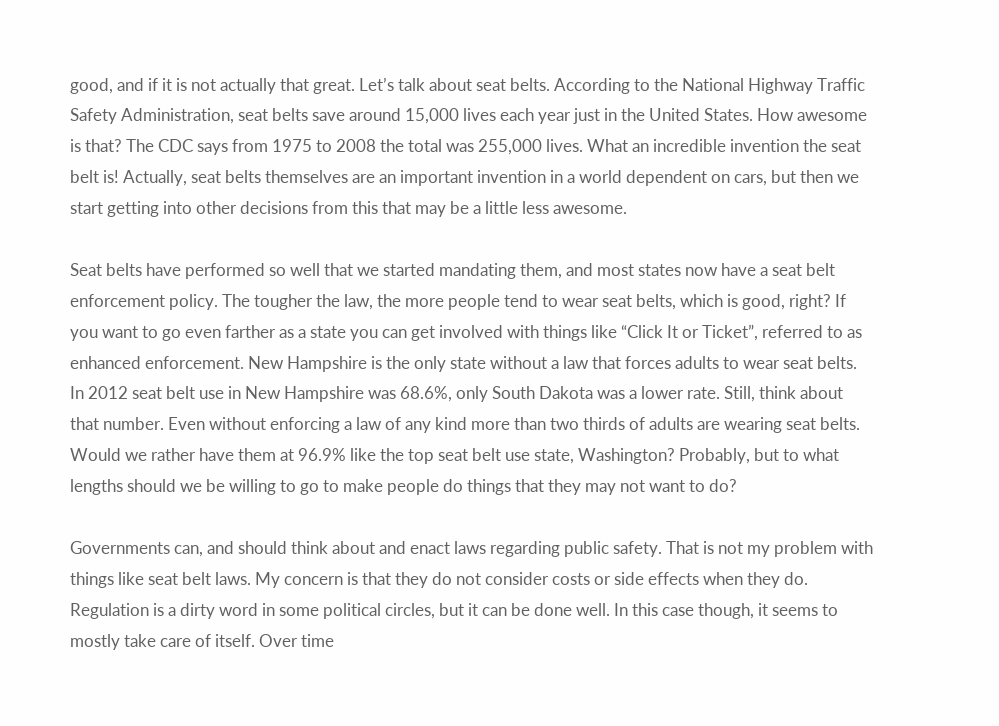good, and if it is not actually that great. Let’s talk about seat belts. According to the National Highway Traffic Safety Administration, seat belts save around 15,000 lives each year just in the United States. How awesome is that? The CDC says from 1975 to 2008 the total was 255,000 lives. What an incredible invention the seat belt is! Actually, seat belts themselves are an important invention in a world dependent on cars, but then we start getting into other decisions from this that may be a little less awesome.

Seat belts have performed so well that we started mandating them, and most states now have a seat belt enforcement policy. The tougher the law, the more people tend to wear seat belts, which is good, right? If you want to go even farther as a state you can get involved with things like “Click It or Ticket”, referred to as enhanced enforcement. New Hampshire is the only state without a law that forces adults to wear seat belts. In 2012 seat belt use in New Hampshire was 68.6%, only South Dakota was a lower rate. Still, think about that number. Even without enforcing a law of any kind more than two thirds of adults are wearing seat belts. Would we rather have them at 96.9% like the top seat belt use state, Washington? Probably, but to what lengths should we be willing to go to make people do things that they may not want to do?

Governments can, and should think about and enact laws regarding public safety. That is not my problem with things like seat belt laws. My concern is that they do not consider costs or side effects when they do. Regulation is a dirty word in some political circles, but it can be done well. In this case though, it seems to mostly take care of itself. Over time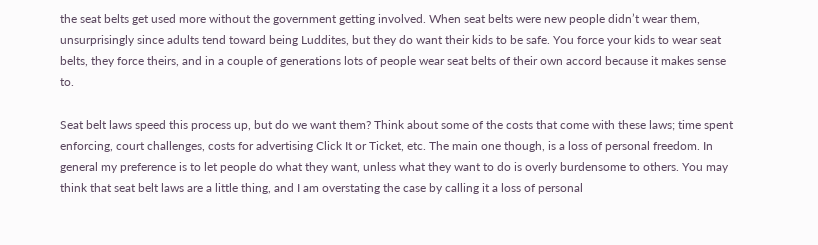the seat belts get used more without the government getting involved. When seat belts were new people didn’t wear them, unsurprisingly since adults tend toward being Luddites, but they do want their kids to be safe. You force your kids to wear seat belts, they force theirs, and in a couple of generations lots of people wear seat belts of their own accord because it makes sense to.

Seat belt laws speed this process up, but do we want them? Think about some of the costs that come with these laws; time spent enforcing, court challenges, costs for advertising Click It or Ticket, etc. The main one though, is a loss of personal freedom. In general my preference is to let people do what they want, unless what they want to do is overly burdensome to others. You may think that seat belt laws are a little thing, and I am overstating the case by calling it a loss of personal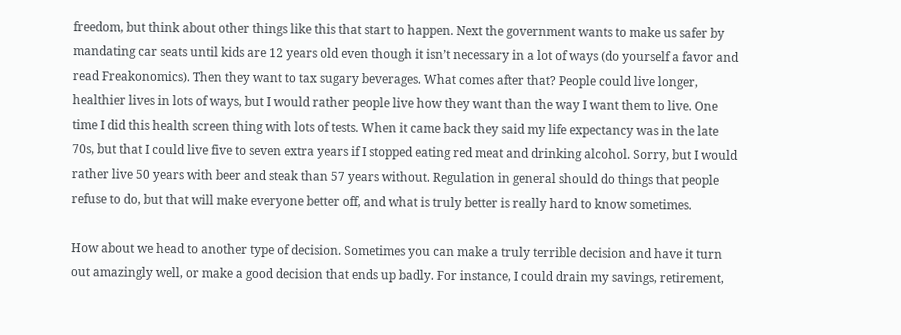freedom, but think about other things like this that start to happen. Next the government wants to make us safer by mandating car seats until kids are 12 years old even though it isn’t necessary in a lot of ways (do yourself a favor and read Freakonomics). Then they want to tax sugary beverages. What comes after that? People could live longer, healthier lives in lots of ways, but I would rather people live how they want than the way I want them to live. One time I did this health screen thing with lots of tests. When it came back they said my life expectancy was in the late 70s, but that I could live five to seven extra years if I stopped eating red meat and drinking alcohol. Sorry, but I would rather live 50 years with beer and steak than 57 years without. Regulation in general should do things that people refuse to do, but that will make everyone better off, and what is truly better is really hard to know sometimes.

How about we head to another type of decision. Sometimes you can make a truly terrible decision and have it turn out amazingly well, or make a good decision that ends up badly. For instance, I could drain my savings, retirement,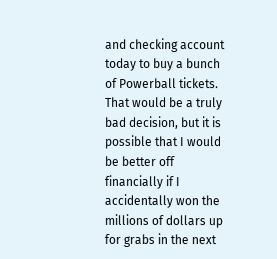and checking account today to buy a bunch of Powerball tickets. That would be a truly bad decision, but it is possible that I would be better off financially if I accidentally won the millions of dollars up for grabs in the next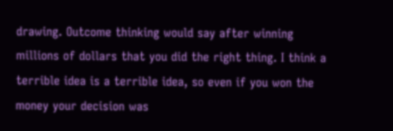drawing. Outcome thinking would say after winning millions of dollars that you did the right thing. I think a terrible idea is a terrible idea, so even if you won the money your decision was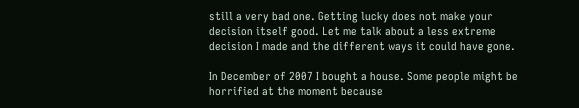still a very bad one. Getting lucky does not make your decision itself good. Let me talk about a less extreme decision I made and the different ways it could have gone.

In December of 2007 I bought a house. Some people might be horrified at the moment because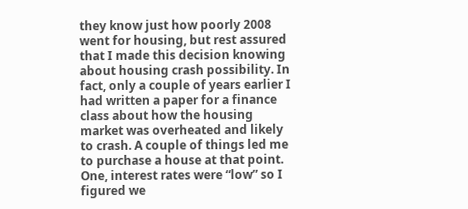they know just how poorly 2008 went for housing, but rest assured that I made this decision knowing about housing crash possibility. In fact, only a couple of years earlier I had written a paper for a finance class about how the housing market was overheated and likely to crash. A couple of things led me to purchase a house at that point. One, interest rates were “low” so I figured we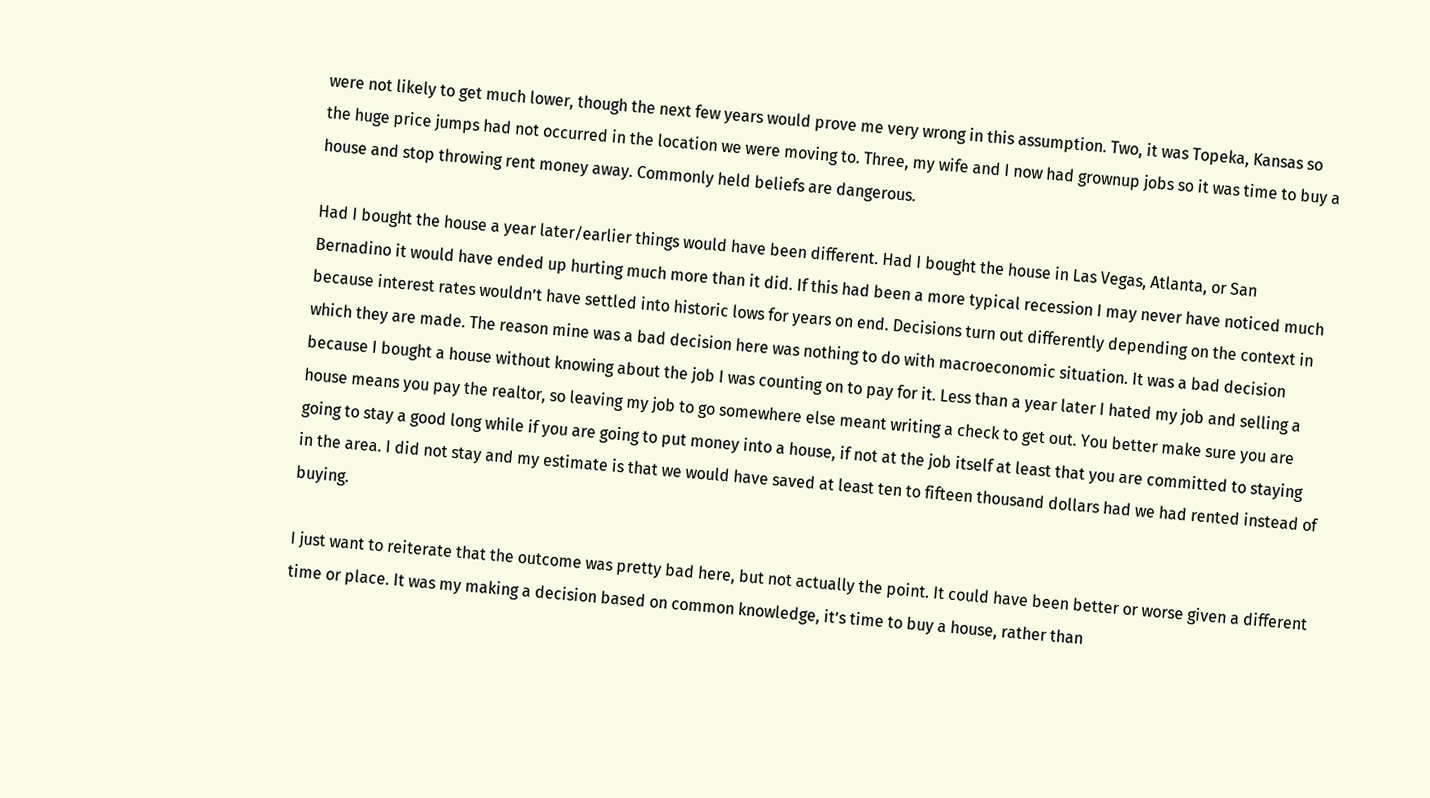were not likely to get much lower, though the next few years would prove me very wrong in this assumption. Two, it was Topeka, Kansas so the huge price jumps had not occurred in the location we were moving to. Three, my wife and I now had grownup jobs so it was time to buy a house and stop throwing rent money away. Commonly held beliefs are dangerous.

Had I bought the house a year later/earlier things would have been different. Had I bought the house in Las Vegas, Atlanta, or San Bernadino it would have ended up hurting much more than it did. If this had been a more typical recession I may never have noticed much because interest rates wouldn’t have settled into historic lows for years on end. Decisions turn out differently depending on the context in which they are made. The reason mine was a bad decision here was nothing to do with macroeconomic situation. It was a bad decision because I bought a house without knowing about the job I was counting on to pay for it. Less than a year later I hated my job and selling a house means you pay the realtor, so leaving my job to go somewhere else meant writing a check to get out. You better make sure you are going to stay a good long while if you are going to put money into a house, if not at the job itself at least that you are committed to staying in the area. I did not stay and my estimate is that we would have saved at least ten to fifteen thousand dollars had we had rented instead of buying.

I just want to reiterate that the outcome was pretty bad here, but not actually the point. It could have been better or worse given a different time or place. It was my making a decision based on common knowledge, it’s time to buy a house, rather than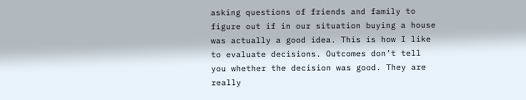asking questions of friends and family to figure out if in our situation buying a house was actually a good idea. This is how I like to evaluate decisions. Outcomes don’t tell you whether the decision was good. They are really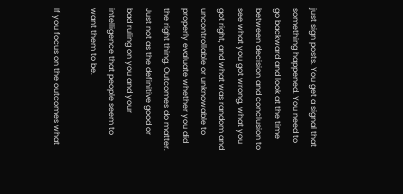just sign posts. You get a signal that something happened. You need to go backward and look at the time between decision and conclusion to see what you got wrong, what you got right, and what was random and uncontrollable or unknowable to properly evaluate whether you did the right thing. Outcomes do matter. Just not as the definitive good or bad ruling on you and your intelligence that people seem to want them to be.

If you focus on the outcomes what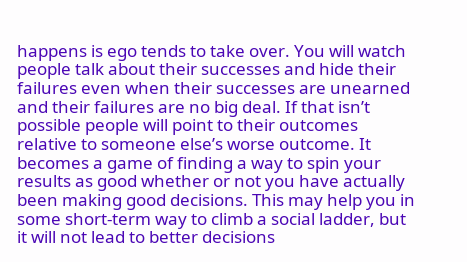happens is ego tends to take over. You will watch people talk about their successes and hide their failures even when their successes are unearned and their failures are no big deal. If that isn’t possible people will point to their outcomes relative to someone else’s worse outcome. It becomes a game of finding a way to spin your results as good whether or not you have actually been making good decisions. This may help you in some short-term way to climb a social ladder, but it will not lead to better decisions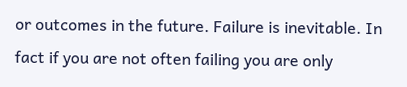or outcomes in the future. Failure is inevitable. In fact if you are not often failing you are only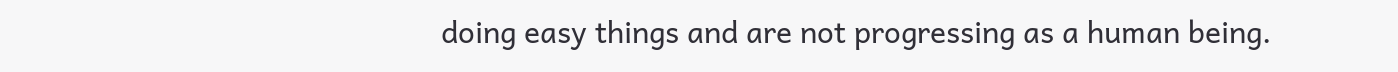doing easy things and are not progressing as a human being.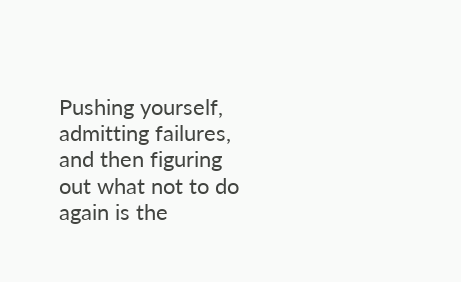Pushing yourself, admitting failures, and then figuring out what not to do again is the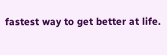fastest way to get better at life.